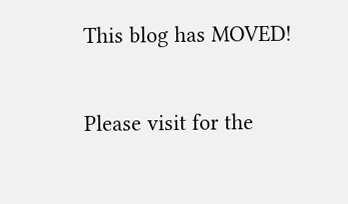This blog has MOVED!

Please visit for the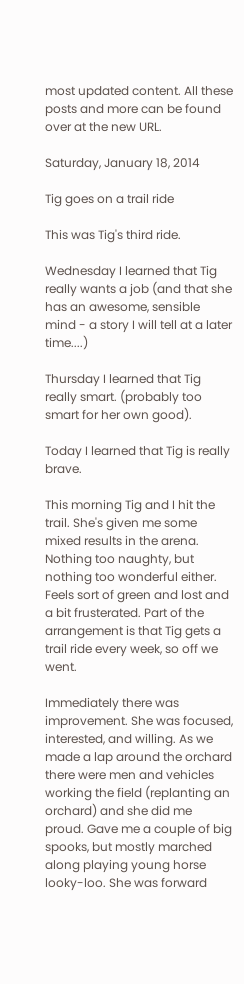most updated content. All these posts and more can be found over at the new URL.

Saturday, January 18, 2014

Tig goes on a trail ride

This was Tig's third ride.

Wednesday I learned that Tig really wants a job (and that she has an awesome, sensible mind - a story I will tell at a later time....)

Thursday I learned that Tig really smart. (probably too smart for her own good).

Today I learned that Tig is really brave.

This morning Tig and I hit the trail. She's given me some mixed results in the arena. Nothing too naughty, but nothing too wonderful either. Feels sort of green and lost and a bit frusterated. Part of the arrangement is that Tig gets a trail ride every week, so off we went.

Immediately there was improvement. She was focused, interested, and willing. As we made a lap around the orchard there were men and vehicles working the field (replanting an orchard) and she did me proud. Gave me a couple of big spooks, but mostly marched along playing young horse looky-loo. She was forward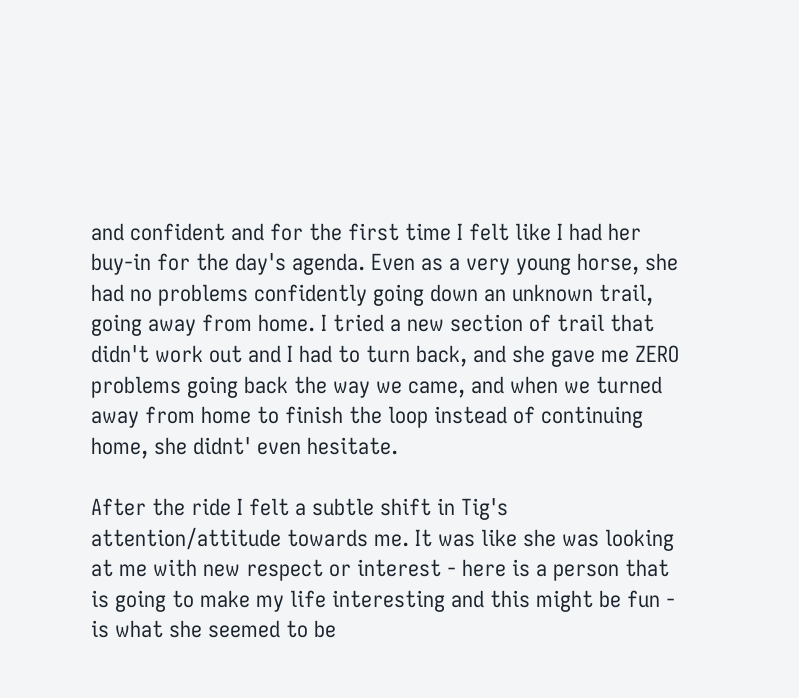and confident and for the first time I felt like I had her buy-in for the day's agenda. Even as a very young horse, she had no problems confidently going down an unknown trail, going away from home. I tried a new section of trail that didn't work out and I had to turn back, and she gave me ZERO problems going back the way we came, and when we turned away from home to finish the loop instead of continuing home, she didnt' even hesitate.

After the ride I felt a subtle shift in Tig's attention/attitude towards me. It was like she was looking at me with new respect or interest - here is a person that is going to make my life interesting and this might be fun - is what she seemed to be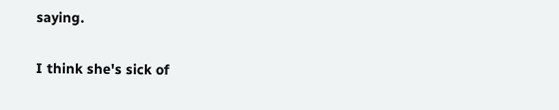saying.

I think she's sick of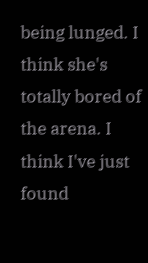being lunged. I think she's totally bored of the arena. I think I've just found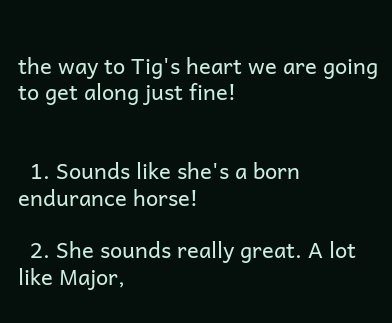the way to Tig's heart we are going to get along just fine!


  1. Sounds like she's a born endurance horse!

  2. She sounds really great. A lot like Major,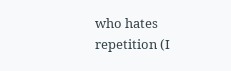who hates repetition (I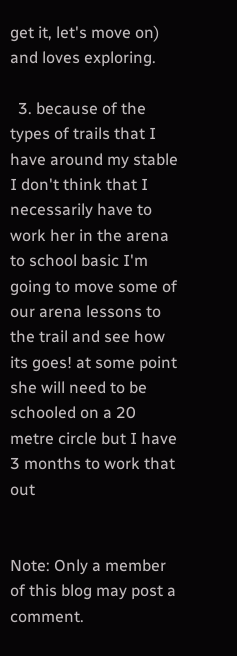get it, let's move on) and loves exploring.

  3. because of the types of trails that I have around my stable I don't think that I necessarily have to work her in the arena to school basic I'm going to move some of our arena lessons to the trail and see how its goes! at some point she will need to be schooled on a 20 metre circle but I have 3 months to work that out


Note: Only a member of this blog may post a comment.